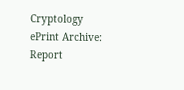Cryptology ePrint Archive: Report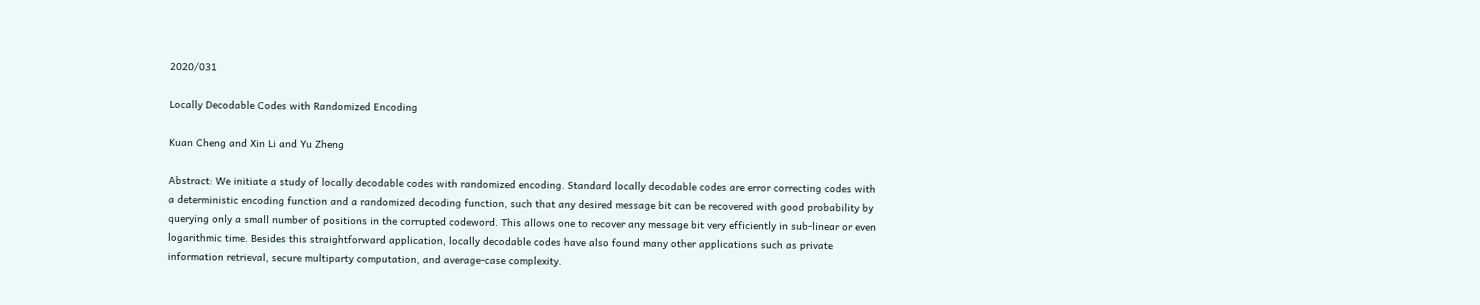2020/031

Locally Decodable Codes with Randomized Encoding

Kuan Cheng and Xin Li and Yu Zheng

Abstract: We initiate a study of locally decodable codes with randomized encoding. Standard locally decodable codes are error correcting codes with a deterministic encoding function and a randomized decoding function, such that any desired message bit can be recovered with good probability by querying only a small number of positions in the corrupted codeword. This allows one to recover any message bit very efficiently in sub-linear or even logarithmic time. Besides this straightforward application, locally decodable codes have also found many other applications such as private information retrieval, secure multiparty computation, and average-case complexity.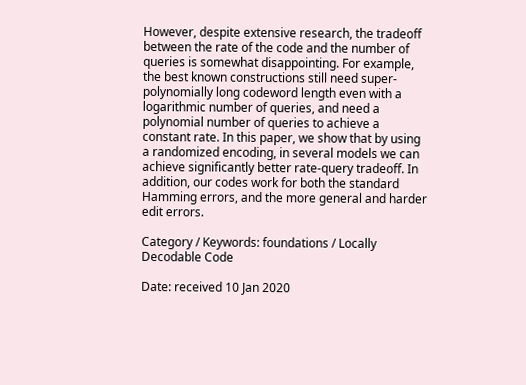However, despite extensive research, the tradeoff between the rate of the code and the number of queries is somewhat disappointing. For example, the best known constructions still need super-polynomially long codeword length even with a logarithmic number of queries, and need a polynomial number of queries to achieve a constant rate. In this paper, we show that by using a randomized encoding, in several models we can achieve significantly better rate-query tradeoff. In addition, our codes work for both the standard Hamming errors, and the more general and harder edit errors.

Category / Keywords: foundations / Locally Decodable Code

Date: received 10 Jan 2020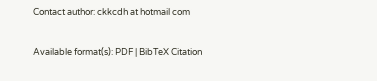Contact author: ckkcdh at hotmail com

Available format(s): PDF | BibTeX Citation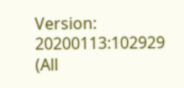Version: 20200113:102929 (All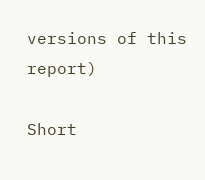versions of this report)

Short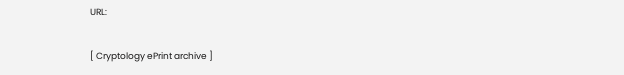URL:

[ Cryptology ePrint archive ]